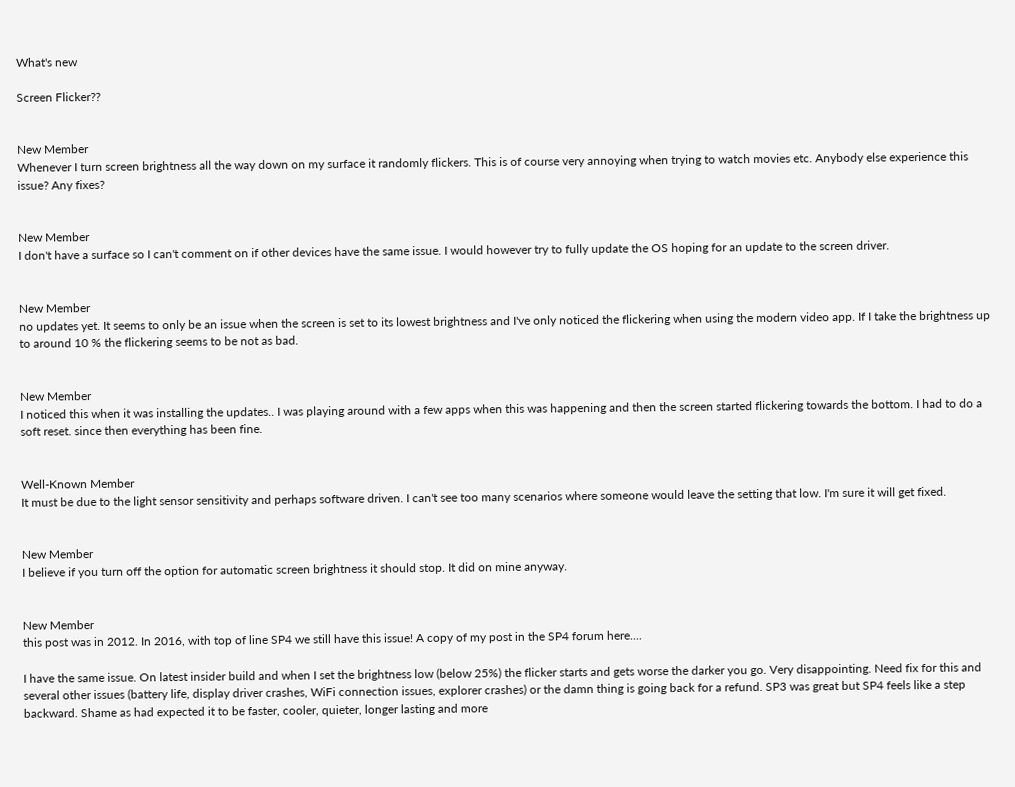What's new

Screen Flicker??


New Member
Whenever I turn screen brightness all the way down on my surface it randomly flickers. This is of course very annoying when trying to watch movies etc. Anybody else experience this issue? Any fixes?


New Member
I don't have a surface so I can't comment on if other devices have the same issue. I would however try to fully update the OS hoping for an update to the screen driver.


New Member
no updates yet. It seems to only be an issue when the screen is set to its lowest brightness and I've only noticed the flickering when using the modern video app. If I take the brightness up to around 10 % the flickering seems to be not as bad.


New Member
I noticed this when it was installing the updates.. I was playing around with a few apps when this was happening and then the screen started flickering towards the bottom. I had to do a soft reset. since then everything has been fine.


Well-Known Member
It must be due to the light sensor sensitivity and perhaps software driven. I can't see too many scenarios where someone would leave the setting that low. I'm sure it will get fixed.


New Member
I believe if you turn off the option for automatic screen brightness it should stop. It did on mine anyway.


New Member
this post was in 2012. In 2016, with top of line SP4 we still have this issue! A copy of my post in the SP4 forum here....

I have the same issue. On latest insider build and when I set the brightness low (below 25%) the flicker starts and gets worse the darker you go. Very disappointing. Need fix for this and several other issues (battery life, display driver crashes, WiFi connection issues, explorer crashes) or the damn thing is going back for a refund. SP3 was great but SP4 feels like a step backward. Shame as had expected it to be faster, cooler, quieter, longer lasting and more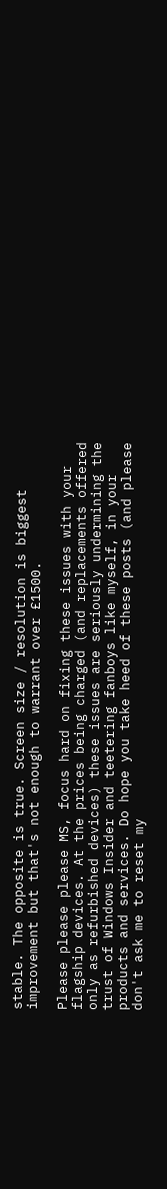stable. The opposite is true. Screen size / resolution is biggest improvement but that's not enough to warrant over £1500.

Please please please MS, focus hard on fixing these issues with your flagship devices. At the prices being charged (and replacements offered only as refurbished devices) these issues are seriously undermining the trust of Windows Insider and teetering fanboys like myself, in your products and services. Do hope you take heed of these posts (and please don't ask me to reset my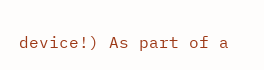device!) As part of a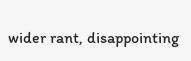wider rant, disappointing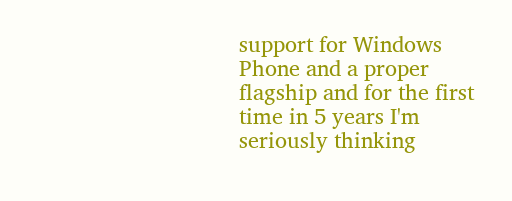support for Windows Phone and a proper flagship and for the first time in 5 years I'm seriously thinking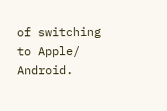of switching to Apple/ Android.